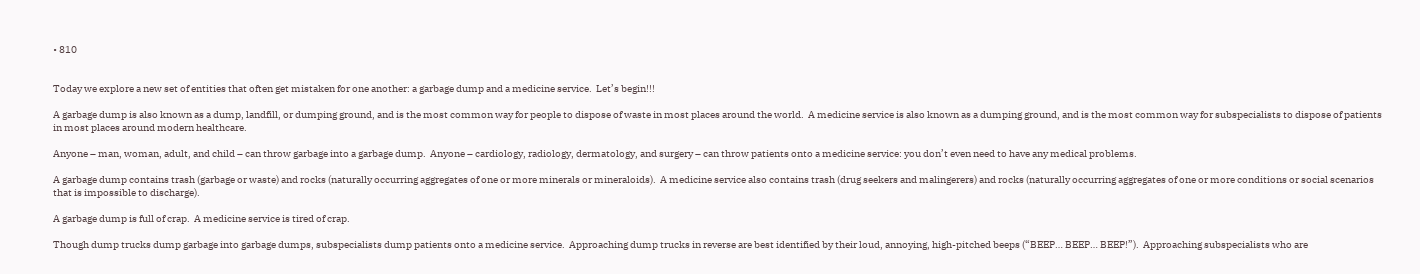• 810


Today we explore a new set of entities that often get mistaken for one another: a garbage dump and a medicine service.  Let’s begin!!!

A garbage dump is also known as a dump, landfill, or dumping ground, and is the most common way for people to dispose of waste in most places around the world.  A medicine service is also known as a dumping ground, and is the most common way for subspecialists to dispose of patients in most places around modern healthcare.

Anyone – man, woman, adult, and child – can throw garbage into a garbage dump.  Anyone – cardiology, radiology, dermatology, and surgery – can throw patients onto a medicine service: you don’t even need to have any medical problems.

A garbage dump contains trash (garbage or waste) and rocks (naturally occurring aggregates of one or more minerals or mineraloids).  A medicine service also contains trash (drug seekers and malingerers) and rocks (naturally occurring aggregates of one or more conditions or social scenarios that is impossible to discharge).

A garbage dump is full of crap.  A medicine service is tired of crap.

Though dump trucks dump garbage into garbage dumps, subspecialists dump patients onto a medicine service.  Approaching dump trucks in reverse are best identified by their loud, annoying, high-pitched beeps (“BEEP… BEEP… BEEP!”).  Approaching subspecialists who are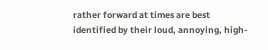rather forward at times are best identified by their loud, annoying, high-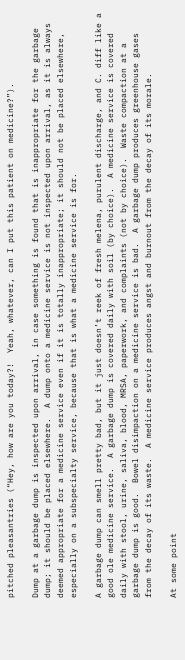pitched pleasantries (“Hey, how are you today?!  Yeah, whatever, can I put this patient on medicine?”).

Dump at a garbage dump is inspected upon arrival, in case something is found that is inappropriate for the garbage dump; it should be placed elsewhere.  A dump onto a medicine service is not inspected upon arrival, as it is always deemed appropriate for a medicine service even if it is totally inappropriate; it should not be placed elsewhere, especially on a subspecialty service, because that is what a medicine service is for.

A garbage dump can smell pretty bad, but it just doesn’t reek of fresh melena, purulent discharge, and C. diff like a good ole medicine service.  A garbage dump is covered daily with soil (by choice).  A medicine service is covered daily with stool, urine, saliva, blood, MRSA, paperwork, and complaints (not by choice).  Waste compaction at a garbage dump is good.  Bowel disimpaction on a medicine service is bad.  A garbage dump produces greenhouse gases from the decay of its waste.  A medicine service produces angst and burnout from the decay of its morale.

At some point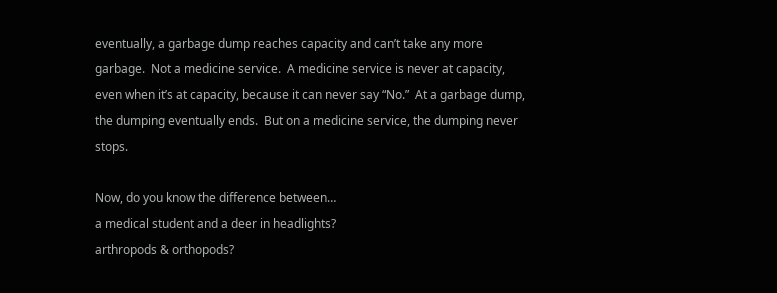eventually, a garbage dump reaches capacity and can’t take any more garbage.  Not a medicine service.  A medicine service is never at capacity, even when it’s at capacity, because it can never say “No.”  At a garbage dump, the dumping eventually ends.  But on a medicine service, the dumping never stops.

Now, do you know the difference between…
a medical student and a deer in headlights?
arthropods & orthopods?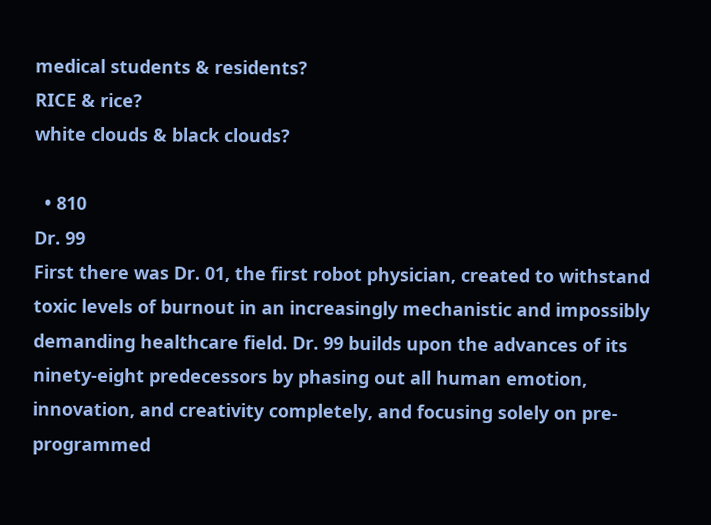medical students & residents?
RICE & rice?
white clouds & black clouds?

  • 810
Dr. 99
First there was Dr. 01, the first robot physician, created to withstand toxic levels of burnout in an increasingly mechanistic and impossibly demanding healthcare field. Dr. 99 builds upon the advances of its ninety-eight predecessors by phasing out all human emotion, innovation, and creativity completely, and focusing solely on pre-programmed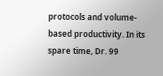protocols and volume-based productivity. In its spare time, Dr. 99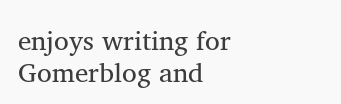enjoys writing for Gomerblog and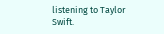listening to Taylor Swift.